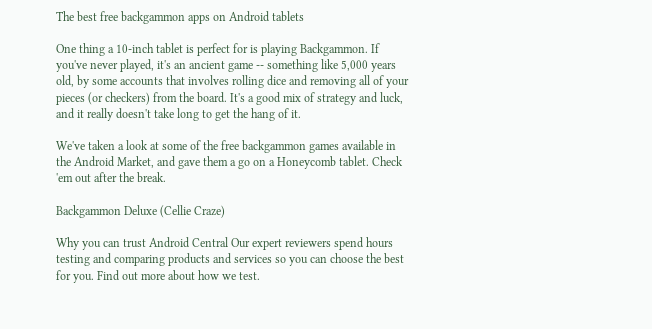The best free backgammon apps on Android tablets

One thing a 10-inch tablet is perfect for is playing Backgammon. If you've never played, it's an ancient game -- something like 5,000 years old, by some accounts that involves rolling dice and removing all of your pieces (or checkers) from the board. It's a good mix of strategy and luck, and it really doesn't take long to get the hang of it.

We've taken a look at some of the free backgammon games available in the Android Market, and gave them a go on a Honeycomb tablet. Check 'em out after the break.

Backgammon Deluxe (Cellie Craze)

Why you can trust Android Central Our expert reviewers spend hours testing and comparing products and services so you can choose the best for you. Find out more about how we test.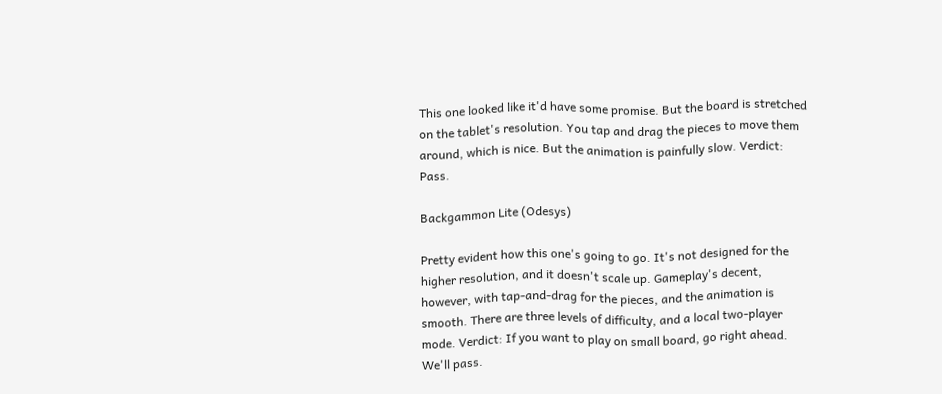This one looked like it'd have some promise. But the board is stretched on the tablet's resolution. You tap and drag the pieces to move them around, which is nice. But the animation is painfully slow. Verdict: Pass.

Backgammon Lite (Odesys)

Pretty evident how this one's going to go. It's not designed for the higher resolution, and it doesn't scale up. Gameplay's decent, however, with tap-and-drag for the pieces, and the animation is smooth. There are three levels of difficulty, and a local two-player mode. Verdict: If you want to play on small board, go right ahead. We'll pass.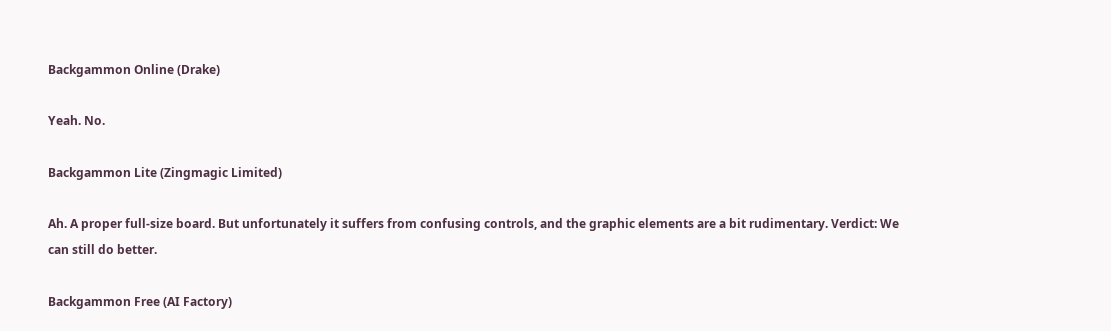Backgammon Online (Drake)

Yeah. No.

Backgammon Lite (Zingmagic Limited)

Ah. A proper full-size board. But unfortunately it suffers from confusing controls, and the graphic elements are a bit rudimentary. Verdict: We can still do better.

Backgammon Free (AI Factory)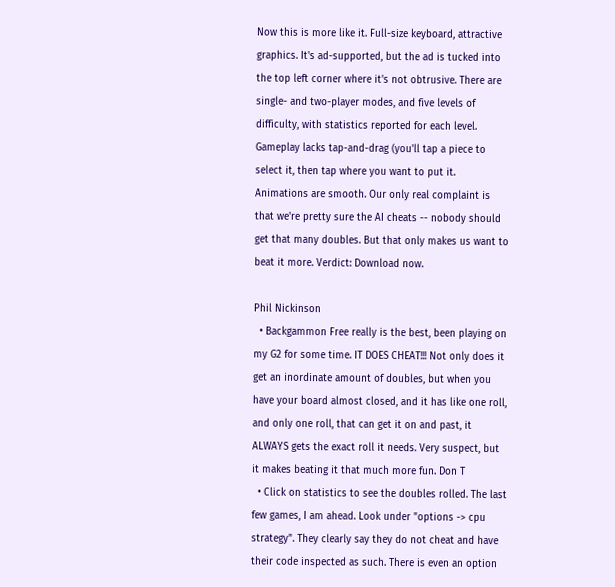Now this is more like it. Full-size keyboard, attractive graphics. It's ad-supported, but the ad is tucked into the top left corner where it's not obtrusive. There are single- and two-player modes, and five levels of difficulty, with statistics reported for each level. Gameplay lacks tap-and-drag (you'll tap a piece to select it, then tap where you want to put it. Animations are smooth. Our only real complaint is that we're pretty sure the AI cheats -- nobody should get that many doubles. But that only makes us want to beat it more. Verdict: Download now.

Phil Nickinson
  • Backgammon Free really is the best, been playing on my G2 for some time. IT DOES CHEAT!!! Not only does it get an inordinate amount of doubles, but when you have your board almost closed, and it has like one roll, and only one roll, that can get it on and past, it ALWAYS gets the exact roll it needs. Very suspect, but it makes beating it that much more fun. Don T
  • Click on statistics to see the doubles rolled. The last few games, I am ahead. Look under "options -> cpu strategy". They clearly say they do not cheat and have their code inspected as such. There is even an option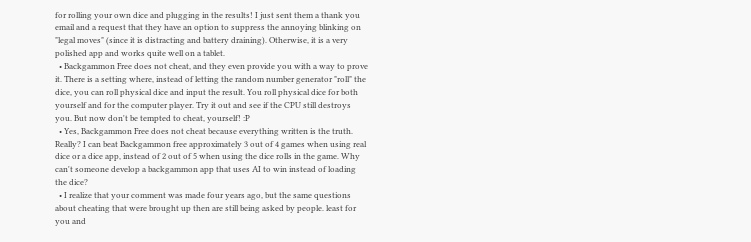for rolling your own dice and plugging in the results! I just sent them a thank you email and a request that they have an option to suppress the annoying blinking on "legal moves" (since it is distracting and battery draining). Otherwise, it is a very polished app and works quite well on a tablet.
  • Backgammon Free does not cheat, and they even provide you with a way to prove it. There is a setting where, instead of letting the random number generator "roll" the dice, you can roll physical dice and input the result. You roll physical dice for both yourself and for the computer player. Try it out and see if the CPU still destroys you. But now don't be tempted to cheat, yourself! :P
  • Yes, Backgammon Free does not cheat because everything written is the truth. Really? I can beat Backgammon free approximately 3 out of 4 games when using real dice or a dice app, instead of 2 out of 5 when using the dice rolls in the game. Why can't someone develop a backgammon app that uses AI to win instead of loading the dice?
  • I realize that your comment was made four years ago, but the same questions about cheating that were brought up then are still being asked by people. least for you and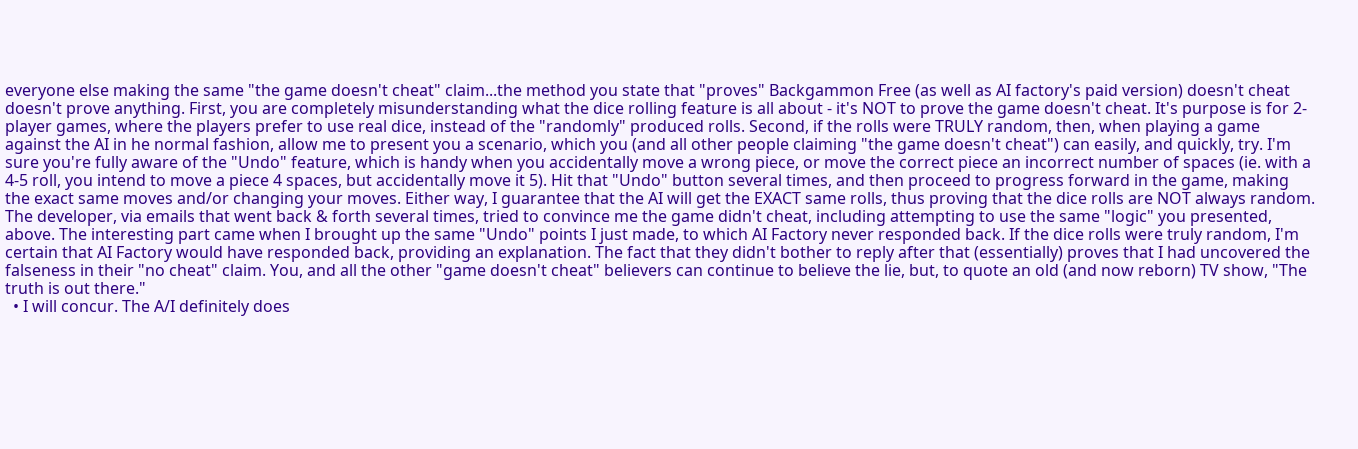everyone else making the same "the game doesn't cheat" claim...the method you state that "proves" Backgammon Free (as well as AI factory's paid version) doesn't cheat doesn't prove anything. First, you are completely misunderstanding what the dice rolling feature is all about - it's NOT to prove the game doesn't cheat. It's purpose is for 2-player games, where the players prefer to use real dice, instead of the "randomly" produced rolls. Second, if the rolls were TRULY random, then, when playing a game against the AI in he normal fashion, allow me to present you a scenario, which you (and all other people claiming "the game doesn't cheat") can easily, and quickly, try. I'm sure you're fully aware of the "Undo" feature, which is handy when you accidentally move a wrong piece, or move the correct piece an incorrect number of spaces (ie. with a 4-5 roll, you intend to move a piece 4 spaces, but accidentally move it 5). Hit that "Undo" button several times, and then proceed to progress forward in the game, making the exact same moves and/or changing your moves. Either way, I guarantee that the AI will get the EXACT same rolls, thus proving that the dice rolls are NOT always random. The developer, via emails that went back & forth several times, tried to convince me the game didn't cheat, including attempting to use the same "logic" you presented, above. The interesting part came when I brought up the same "Undo" points I just made, to which AI Factory never responded back. If the dice rolls were truly random, I'm certain that AI Factory would have responded back, providing an explanation. The fact that they didn't bother to reply after that (essentially) proves that I had uncovered the falseness in their "no cheat" claim. You, and all the other "game doesn't cheat" believers can continue to believe the lie, but, to quote an old (and now reborn) TV show, "The truth is out there."
  • I will concur. The A/I definitely does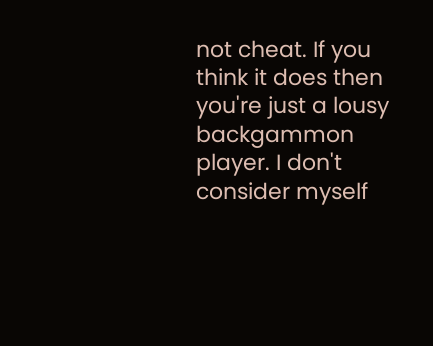not cheat. If you think it does then you're just a lousy backgammon player. I don't consider myself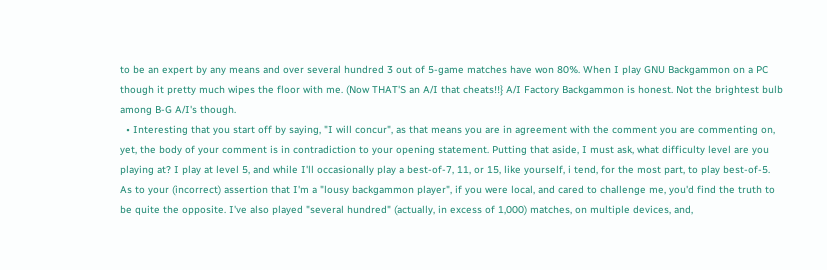to be an expert by any means and over several hundred 3 out of 5-game matches have won 80%. When I play GNU Backgammon on a PC though it pretty much wipes the floor with me. (Now THAT'S an A/I that cheats!!} A/I Factory Backgammon is honest. Not the brightest bulb among B-G A/I's though.
  • Interesting that you start off by saying, "I will concur", as that means you are in agreement with the comment you are commenting on, yet, the body of your comment is in contradiction to your opening statement. Putting that aside, I must ask, what difficulty level are you playing at? I play at level 5, and while I'll occasionally play a best-of-7, 11, or 15, like yourself, i tend, for the most part, to play best-of-5. As to your (incorrect) assertion that I'm a "lousy backgammon player", if you were local, and cared to challenge me, you'd find the truth to be quite the opposite. I've also played "several hundred" (actually, in excess of 1,000) matches, on multiple devices, and,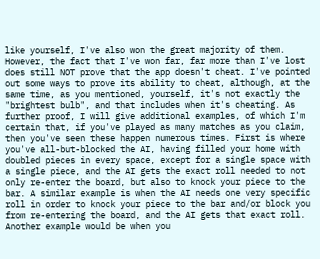like yourself, I've also won the great majority of them. However, the fact that I've won far, far more than I've lost does still NOT prove that the app doesn't cheat. I've pointed out some ways to prove its ability to cheat, although, at the same time, as you mentioned, yourself, it's not exactly the "brightest bulb", and that includes when it's cheating. As further proof, I will give additional examples, of which I'm certain that, if you've played as many matches as you claim, then you've seen these happen numerous times. First is where you've all-but-blocked the AI, having filled your home with doubled pieces in every space, except for a single space with a single piece, and the AI gets the exact roll needed to not only re-enter the board, but also to knock your piece to the bar. A similar example is when the AI needs one very specific roll in order to knock your piece to the bar and/or block you from re-entering the board, and the AI gets that exact roll. Another example would be when you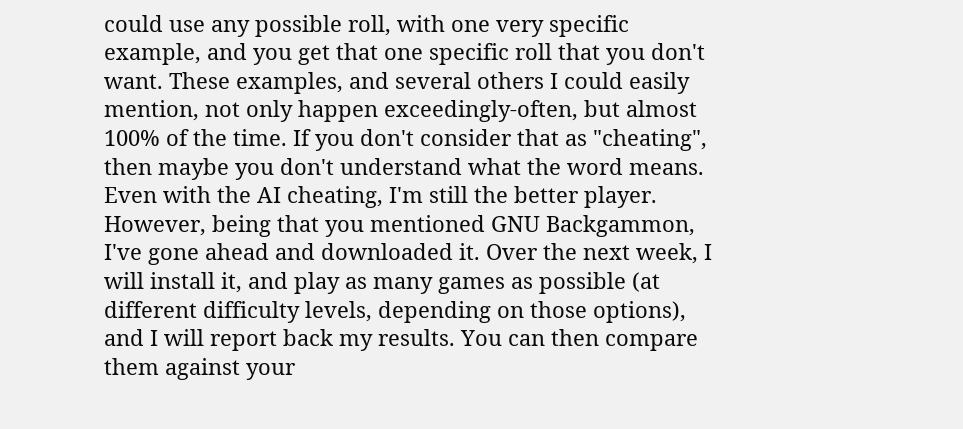could use any possible roll, with one very specific example, and you get that one specific roll that you don't want. These examples, and several others I could easily mention, not only happen exceedingly-often, but almost 100% of the time. If you don't consider that as "cheating", then maybe you don't understand what the word means. Even with the AI cheating, I'm still the better player. However, being that you mentioned GNU Backgammon, I've gone ahead and downloaded it. Over the next week, I will install it, and play as many games as possible (at different difficulty levels, depending on those options), and I will report back my results. You can then compare them against your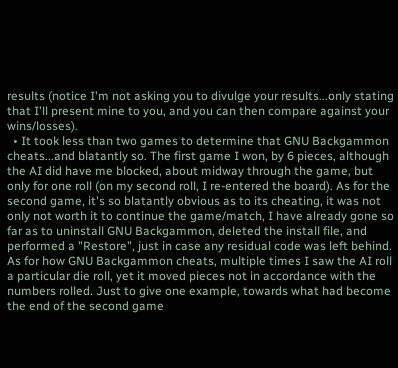results (notice I'm not asking you to divulge your results...only stating that I'll present mine to you, and you can then compare against your wins/losses).
  • It took less than two games to determine that GNU Backgammon cheats...and blatantly so. The first game I won, by 6 pieces, although the AI did have me blocked, about midway through the game, but only for one roll (on my second roll, I re-entered the board). As for the second game, it's so blatantly obvious as to its cheating, it was not only not worth it to continue the game/match, I have already gone so far as to uninstall GNU Backgammon, deleted the install file, and performed a "Restore", just in case any residual code was left behind. As for how GNU Backgammon cheats, multiple times I saw the AI roll a particular die roll, yet it moved pieces not in accordance with the numbers rolled. Just to give one example, towards what had become the end of the second game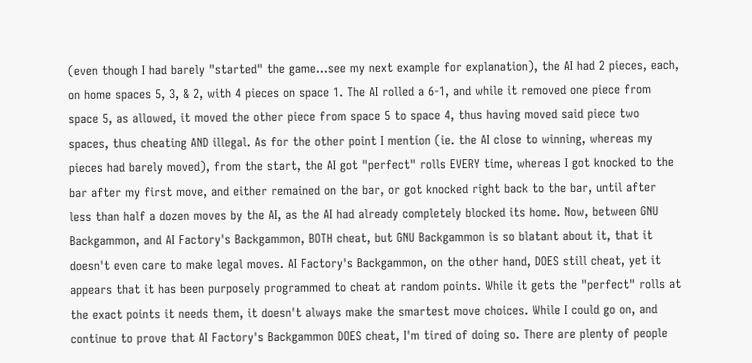(even though I had barely "started" the game...see my next example for explanation), the AI had 2 pieces, each, on home spaces 5, 3, & 2, with 4 pieces on space 1. The AI rolled a 6-1, and while it removed one piece from space 5, as allowed, it moved the other piece from space 5 to space 4, thus having moved said piece two spaces, thus cheating AND illegal. As for the other point I mention (ie. the AI close to winning, whereas my pieces had barely moved), from the start, the AI got "perfect" rolls EVERY time, whereas I got knocked to the bar after my first move, and either remained on the bar, or got knocked right back to the bar, until after less than half a dozen moves by the AI, as the AI had already completely blocked its home. Now, between GNU Backgammon, and AI Factory's Backgammon, BOTH cheat, but GNU Backgammon is so blatant about it, that it doesn't even care to make legal moves. AI Factory's Backgammon, on the other hand, DOES still cheat, yet it appears that it has been purposely programmed to cheat at random points. While it gets the "perfect" rolls at the exact points it needs them, it doesn't always make the smartest move choices. While I could go on, and continue to prove that AI Factory's Backgammon DOES cheat, I'm tired of doing so. There are plenty of people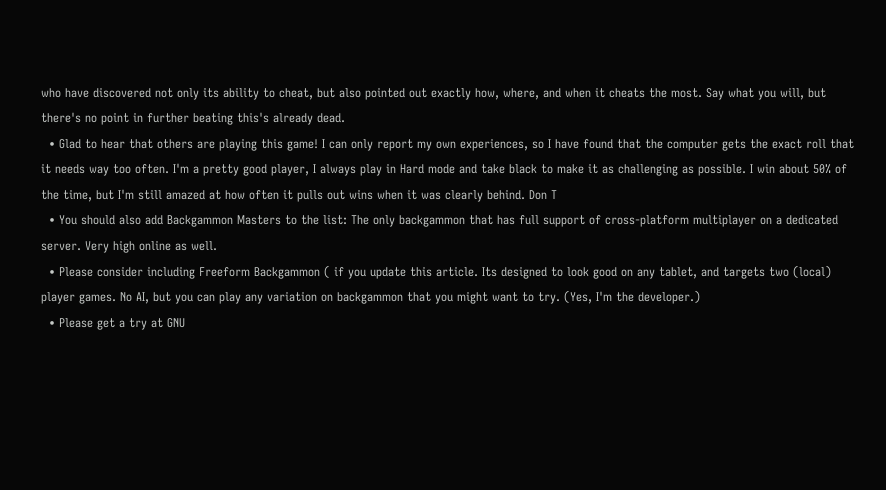who have discovered not only its ability to cheat, but also pointed out exactly how, where, and when it cheats the most. Say what you will, but there's no point in further beating this's already dead.
  • Glad to hear that others are playing this game! I can only report my own experiences, so I have found that the computer gets the exact roll that it needs way too often. I'm a pretty good player, I always play in Hard mode and take black to make it as challenging as possible. I win about 50% of the time, but I'm still amazed at how often it pulls out wins when it was clearly behind. Don T
  • You should also add Backgammon Masters to the list: The only backgammon that has full support of cross-platform multiplayer on a dedicated server. Very high online as well.
  • Please consider including Freeform Backgammon ( if you update this article. Its designed to look good on any tablet, and targets two (local) player games. No AI, but you can play any variation on backgammon that you might want to try. (Yes, I'm the developer.)
  • Please get a try at GNU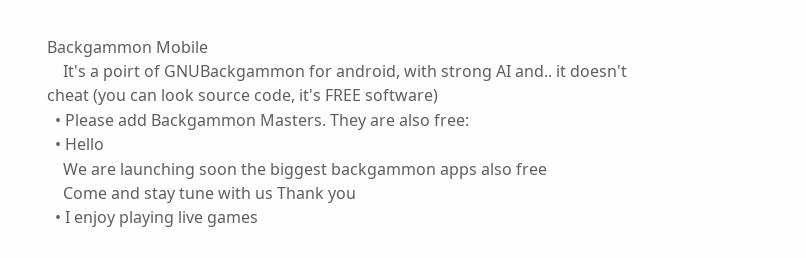Backgammon Mobile
    It's a poirt of GNUBackgammon for android, with strong AI and.. it doesn't cheat (you can look source code, it's FREE software)
  • Please add Backgammon Masters. They are also free:
  • Hello
    We are launching soon the biggest backgammon apps also free
    Come and stay tune with us Thank you
  • I enjoy playing live games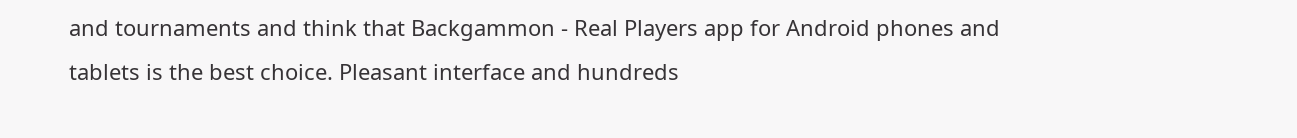and tournaments and think that Backgammon - Real Players app for Android phones and tablets is the best choice. Pleasant interface and hundreds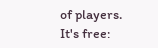of players. It's free: